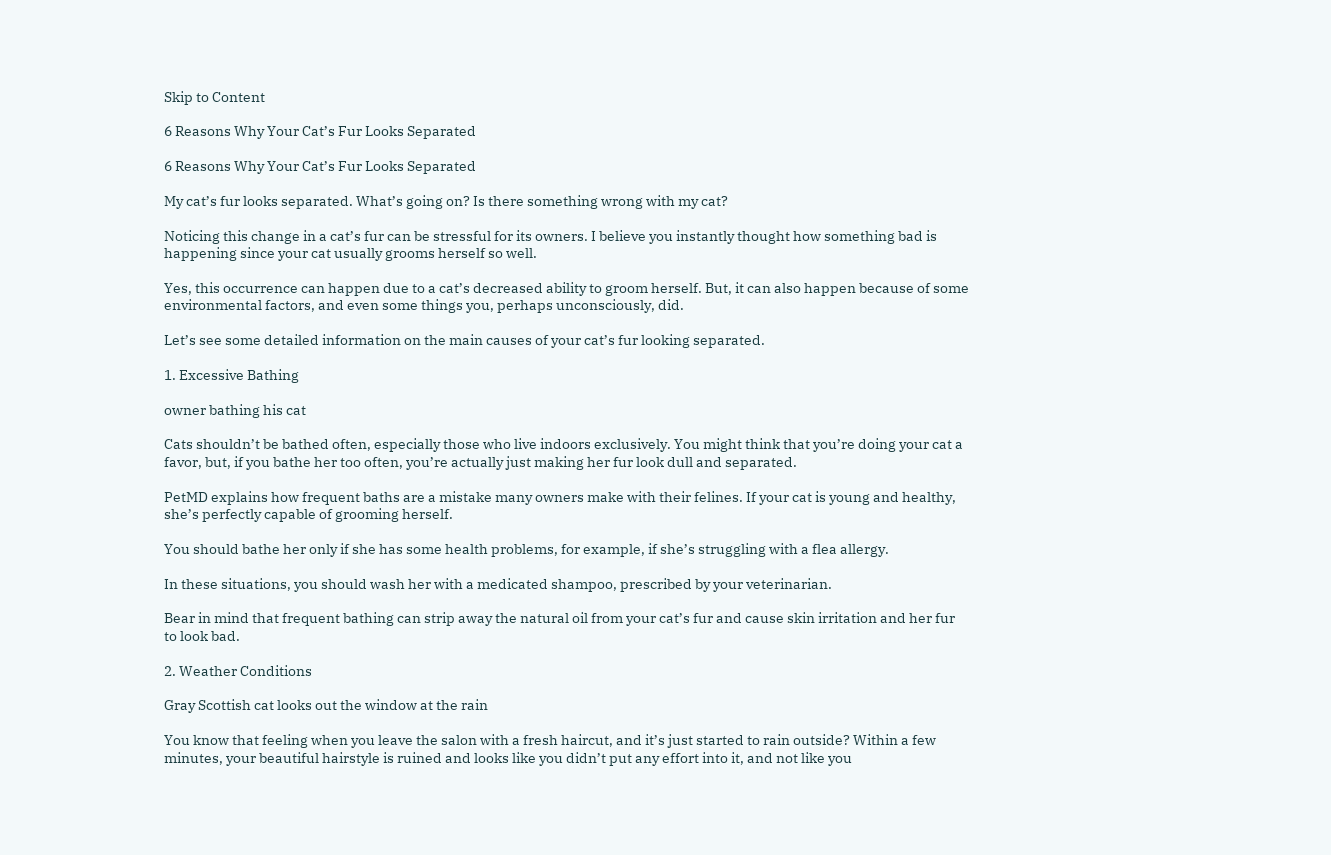Skip to Content

6 Reasons Why Your Cat’s Fur Looks Separated

6 Reasons Why Your Cat’s Fur Looks Separated

My cat’s fur looks separated. What’s going on? Is there something wrong with my cat?

Noticing this change in a cat’s fur can be stressful for its owners. I believe you instantly thought how something bad is happening since your cat usually grooms herself so well.

Yes, this occurrence can happen due to a cat’s decreased ability to groom herself. But, it can also happen because of some environmental factors, and even some things you, perhaps unconsciously, did.

Let’s see some detailed information on the main causes of your cat’s fur looking separated.

1. Excessive Bathing

owner bathing his cat

Cats shouldn’t be bathed often, especially those who live indoors exclusively. You might think that you’re doing your cat a favor, but, if you bathe her too often, you’re actually just making her fur look dull and separated.

PetMD explains how frequent baths are a mistake many owners make with their felines. If your cat is young and healthy, she’s perfectly capable of grooming herself.

You should bathe her only if she has some health problems, for example, if she’s struggling with a flea allergy.

In these situations, you should wash her with a medicated shampoo, prescribed by your veterinarian.

Bear in mind that frequent bathing can strip away the natural oil from your cat’s fur and cause skin irritation and her fur to look bad.

2. Weather Conditions

Gray Scottish cat looks out the window at the rain

You know that feeling when you leave the salon with a fresh haircut, and it’s just started to rain outside? Within a few minutes, your beautiful hairstyle is ruined and looks like you didn’t put any effort into it, and not like you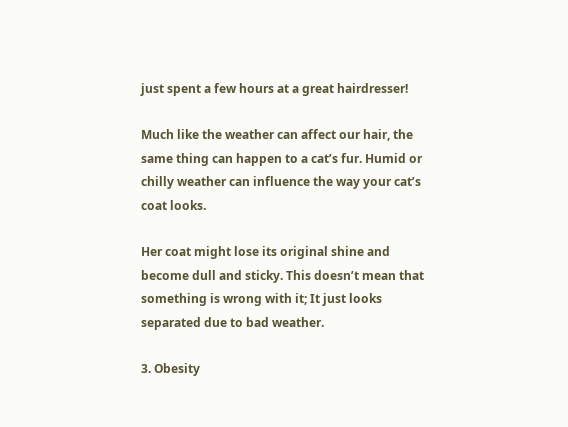just spent a few hours at a great hairdresser!

Much like the weather can affect our hair, the same thing can happen to a cat’s fur. Humid or chilly weather can influence the way your cat’s coat looks.

Her coat might lose its original shine and become dull and sticky. This doesn’t mean that something is wrong with it; It just looks separated due to bad weather.

3. Obesity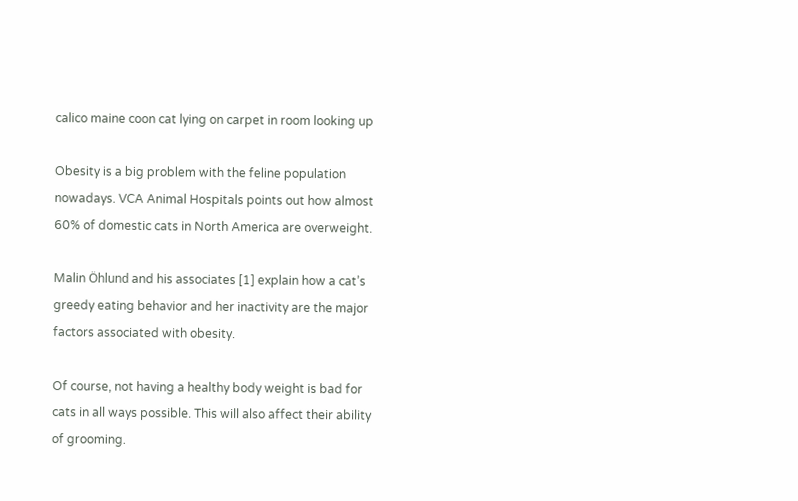calico maine coon cat lying on carpet in room looking up

Obesity is a big problem with the feline population nowadays. VCA Animal Hospitals points out how almost 60% of domestic cats in North America are overweight.

Malin Öhlund and his associates [1] explain how a cat’s greedy eating behavior and her inactivity are the major factors associated with obesity.

Of course, not having a healthy body weight is bad for cats in all ways possible. This will also affect their ability of grooming.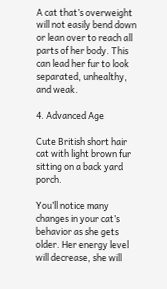A cat that’s overweight will not easily bend down or lean over to reach all parts of her body. This can lead her fur to look separated, unhealthy, and weak.

4. Advanced Age

Cute British short hair cat with light brown fur sitting on a back yard porch.

You’ll notice many changes in your cat’s behavior as she gets older. Her energy level will decrease, she will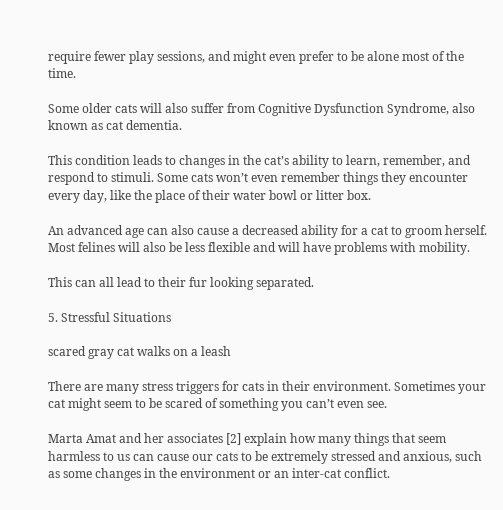require fewer play sessions, and might even prefer to be alone most of the time.

Some older cats will also suffer from Cognitive Dysfunction Syndrome, also known as cat dementia.

This condition leads to changes in the cat’s ability to learn, remember, and respond to stimuli. Some cats won’t even remember things they encounter every day, like the place of their water bowl or litter box.

An advanced age can also cause a decreased ability for a cat to groom herself. Most felines will also be less flexible and will have problems with mobility.

This can all lead to their fur looking separated.

5. Stressful Situations

scared gray cat walks on a leash

There are many stress triggers for cats in their environment. Sometimes your cat might seem to be scared of something you can’t even see.

Marta Amat and her associates [2] explain how many things that seem harmless to us can cause our cats to be extremely stressed and anxious, such as some changes in the environment or an inter-cat conflict.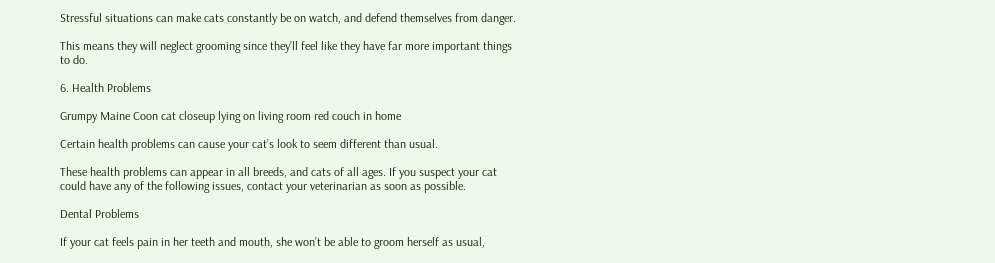Stressful situations can make cats constantly be on watch, and defend themselves from danger.

This means they will neglect grooming since they’ll feel like they have far more important things to do.

6. Health Problems

Grumpy Maine Coon cat closeup lying on living room red couch in home

Certain health problems can cause your cat’s look to seem different than usual.

These health problems can appear in all breeds, and cats of all ages. If you suspect your cat could have any of the following issues, contact your veterinarian as soon as possible.

Dental Problems

If your cat feels pain in her teeth and mouth, she won’t be able to groom herself as usual,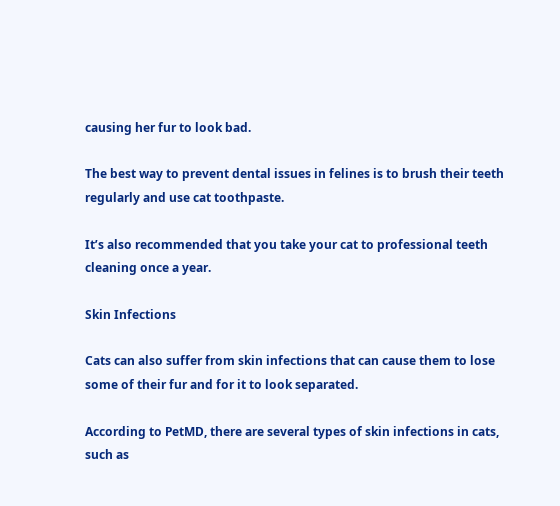causing her fur to look bad.

The best way to prevent dental issues in felines is to brush their teeth regularly and use cat toothpaste.

It’s also recommended that you take your cat to professional teeth cleaning once a year.

Skin Infections

Cats can also suffer from skin infections that can cause them to lose some of their fur and for it to look separated.

According to PetMD, there are several types of skin infections in cats, such as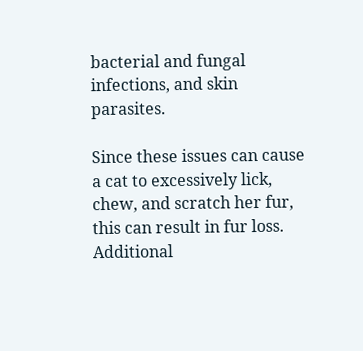bacterial and fungal infections, and skin parasites.

Since these issues can cause a cat to excessively lick, chew, and scratch her fur, this can result in fur loss. Additional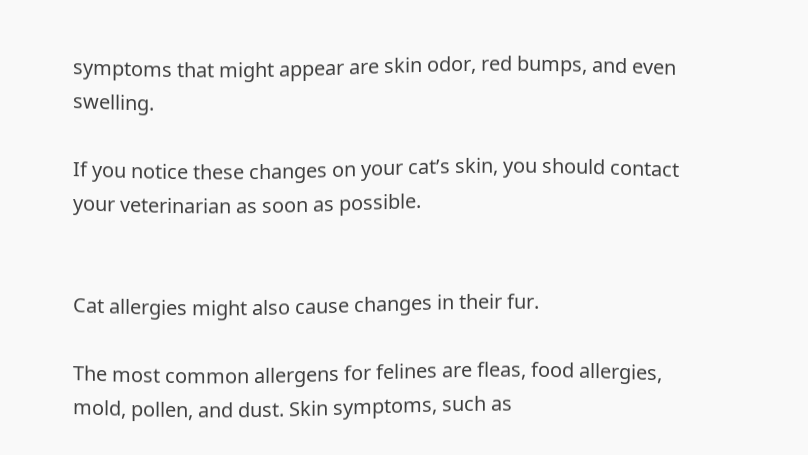symptoms that might appear are skin odor, red bumps, and even swelling.

If you notice these changes on your cat’s skin, you should contact your veterinarian as soon as possible.


Cat allergies might also cause changes in their fur.

The most common allergens for felines are fleas, food allergies, mold, pollen, and dust. Skin symptoms, such as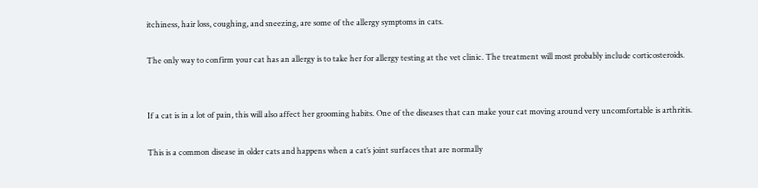itchiness, hair loss, coughing, and sneezing, are some of the allergy symptoms in cats.

The only way to confirm your cat has an allergy is to take her for allergy testing at the vet clinic. The treatment will most probably include corticosteroids.


If a cat is in a lot of pain, this will also affect her grooming habits. One of the diseases that can make your cat moving around very uncomfortable is arthritis.

This is a common disease in older cats and happens when a cat’s joint surfaces that are normally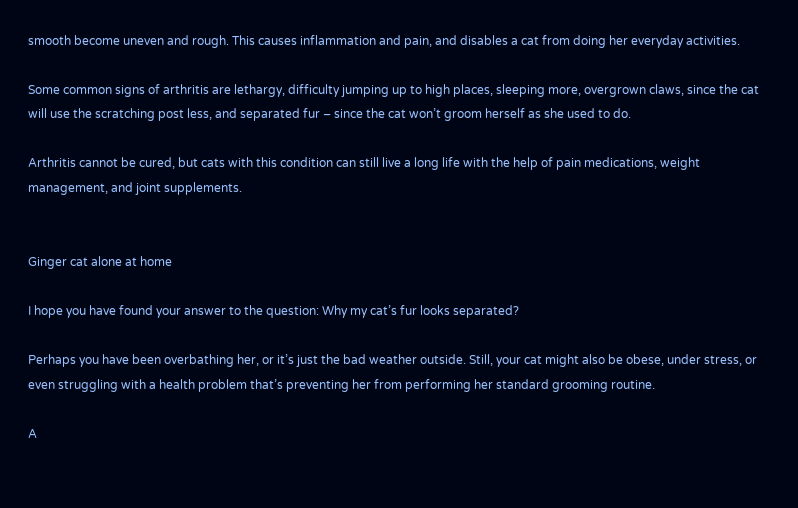smooth become uneven and rough. This causes inflammation and pain, and disables a cat from doing her everyday activities.

Some common signs of arthritis are lethargy, difficulty jumping up to high places, sleeping more, overgrown claws, since the cat will use the scratching post less, and separated fur – since the cat won’t groom herself as she used to do.

Arthritis cannot be cured, but cats with this condition can still live a long life with the help of pain medications, weight management, and joint supplements.


Ginger cat alone at home

I hope you have found your answer to the question: Why my cat’s fur looks separated?

Perhaps you have been overbathing her, or it’s just the bad weather outside. Still, your cat might also be obese, under stress, or even struggling with a health problem that’s preventing her from performing her standard grooming routine.

A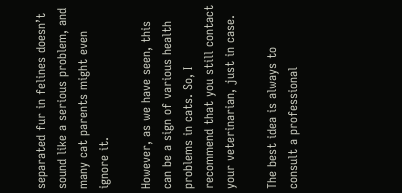separated fur in felines doesn’t sound like a serious problem, and many cat parents might even ignore it.

However, as we have seen, this can be a sign of various health problems in cats. So, I recommend that you still contact your veterinarian, just in case.

The best idea is always to consult a professional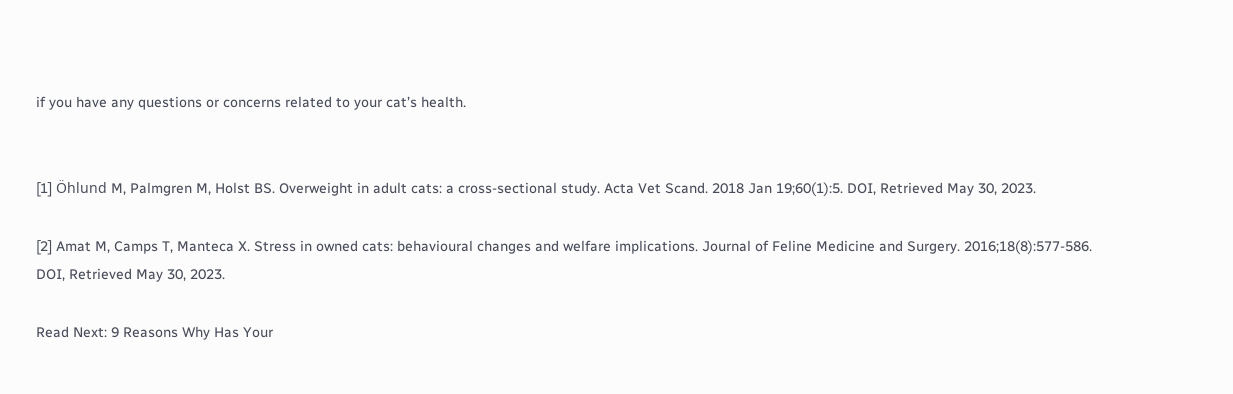if you have any questions or concerns related to your cat’s health.


[1] Öhlund M, Palmgren M, Holst BS. Overweight in adult cats: a cross-sectional study. Acta Vet Scand. 2018 Jan 19;60(1):5. DOI, Retrieved May 30, 2023.

[2] Amat M, Camps T, Manteca X. Stress in owned cats: behavioural changes and welfare implications. Journal of Feline Medicine and Surgery. 2016;18(8):577-586. DOI, Retrieved May 30, 2023.

Read Next: 9 Reasons Why Has Your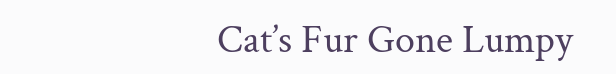Cat’s Fur Gone Lumpy